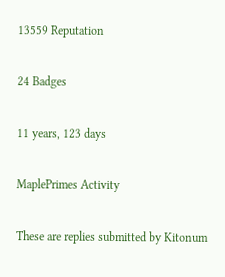13559 Reputation

24 Badges

11 years, 123 days

MaplePrimes Activity

These are replies submitted by Kitonum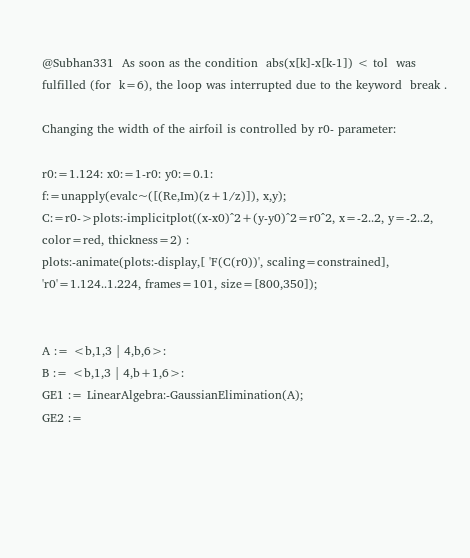@Subhan331  As soon as the condition  abs(x[k]-x[k-1]) < tol  was fulfilled (for  k=6), the loop was interrupted due to the keyword  break .

Changing the width of the airfoil is controlled by r0- parameter:

r0:=1.124: x0:=1-r0: y0:=0.1:
f:=unapply(evalc~([(Re,Im)(z+1/z)]), x,y);
C:=r0->plots:-implicitplot((x-x0)^2+(y-y0)^2=r0^2, x=-2..2, y=-2..2, color=red, thickness=2) :
plots:-animate(plots:-display,[ 'F(C(r0))', scaling=constrained], 'r0'=1.124..1.224, frames=101, size=[800,350]);


A := <b,1,3 | 4,b,6>:
B := <b,1,3 | 4,b+1,6>:
GE1 := LinearAlgebra:-GaussianElimination(A);
GE2 :=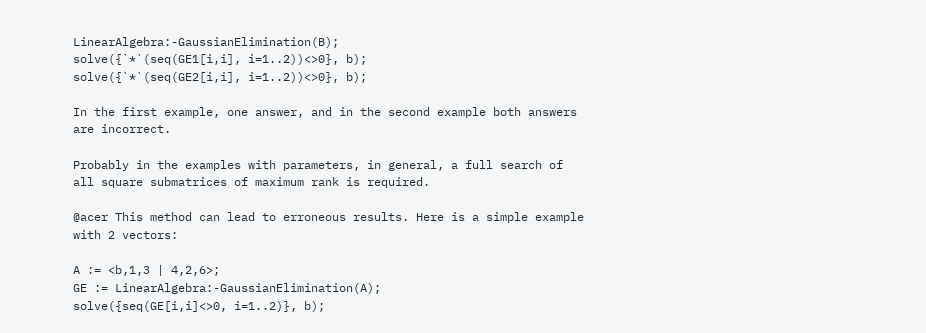LinearAlgebra:-GaussianElimination(B);
solve({`*`(seq(GE1[i,i], i=1..2))<>0}, b);
solve({`*`(seq(GE2[i,i], i=1..2))<>0}, b);

In the first example, one answer, and in the second example both answers are incorrect.

Probably in the examples with parameters, in general, a full search of all square submatrices of maximum rank is required.

@acer This method can lead to erroneous results. Here is a simple example with 2 vectors:

A := <b,1,3 | 4,2,6>;
GE := LinearAlgebra:-GaussianElimination(A);
solve({seq(GE[i,i]<>0, i=1..2)}, b);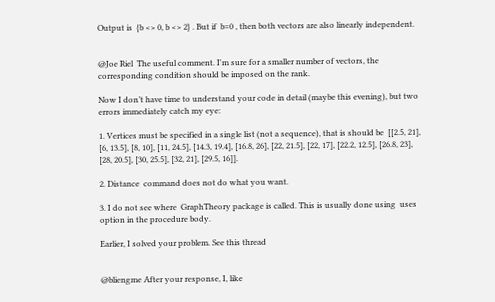Output is  {b <> 0, b <> 2} . But if  b=0 , then both vectors are also linearly independent.


@Joe Riel  The useful comment. I'm sure for a smaller number of vectors, the corresponding condition should be imposed on the rank.

Now I don’t have time to understand your code in detail (maybe this evening), but two errors immediately catch my eye:

1. Vertices must be specified in a single list (not a sequence), that is should be  [[2.5, 21], [6, 13.5], [8, 10], [11, 24.5], [14.3, 19.4], [16.8, 26], [22, 21.5], [22, 17], [22.2, 12.5], [26.8, 23], [28, 20.5], [30, 25.5], [32, 21], [29.5, 16]].

2. Distance  command does not do what you want.

3. I do not see where  GraphTheory package is called. This is usually done using  uses  option in the procedure body.

Earlier, I solved your problem. See this thread


@bliengme After your response, I, like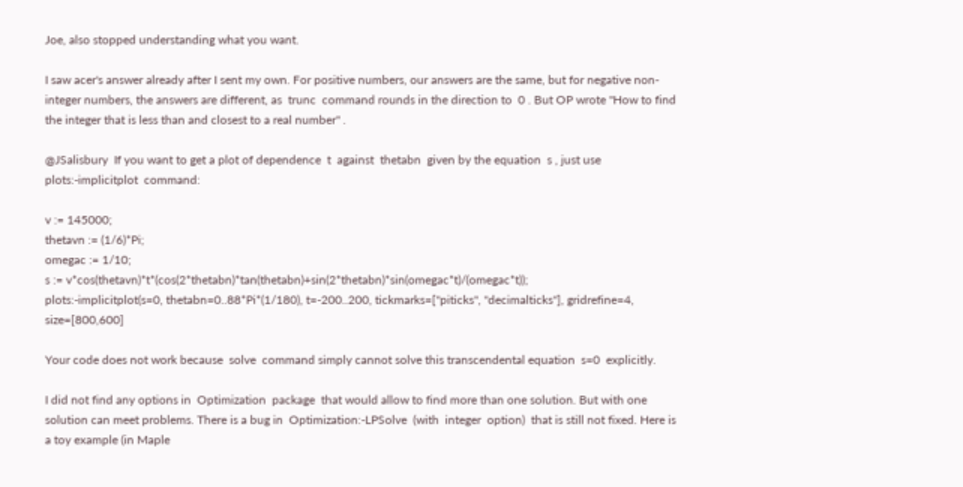Joe, also stopped understanding what you want.

I saw acer's answer already after I sent my own. For positive numbers, our answers are the same, but for negative non-integer numbers, the answers are different, as  trunc  command rounds in the direction to  0 . But OP wrote "How to find the integer that is less than and closest to a real number" .

@JSalisbury  If you want to get a plot of dependence  t  against  thetabn  given by the equation  s , just use  plots:-implicitplot  command:

v := 145000;
thetavn := (1/6)*Pi;
omegac := 1/10;
s := v*cos(thetavn)*t*(cos(2*thetabn)*tan(thetabn)+sin(2*thetabn)*sin(omegac*t)/(omegac*t));
plots:-implicitplot(s=0, thetabn=0..88*Pi*(1/180), t=-200..200, tickmarks=["piticks", "decimalticks"], gridrefine=4, size=[800,600]

Your code does not work because  solve  command simply cannot solve this transcendental equation  s=0  explicitly.

I did not find any options in  Optimization  package  that would allow to find more than one solution. But with one solution can meet problems. There is a bug in  Optimization:-LPSolve  (with  integer  option)  that is still not fixed. Here is a toy example (in Maple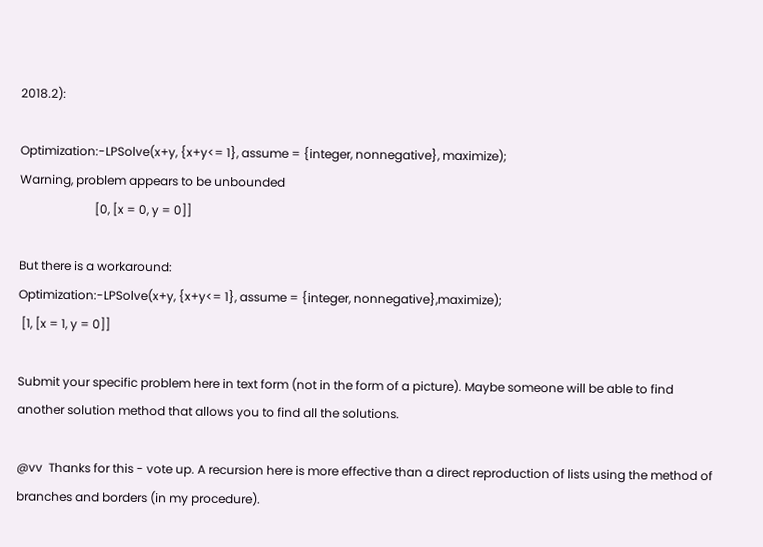2018.2):

Optimization:-LPSolve(x+y, {x+y<= 1}, assume = {integer, nonnegative}, maximize);
Warning, problem appears to be unbounded
                         [0, [x = 0, y = 0]]

But there is a workaround:
Optimization:-LPSolve(x+y, {x+y<= 1}, assume = {integer, nonnegative},maximize);
 [1, [x = 1, y = 0]]

Submit your specific problem here in text form (not in the form of a picture). Maybe someone will be able to find another solution method that allows you to find all the solutions.

@vv  Thanks for this - vote up. A recursion here is more effective than a direct reproduction of lists using the method of branches and borders (in my procedure).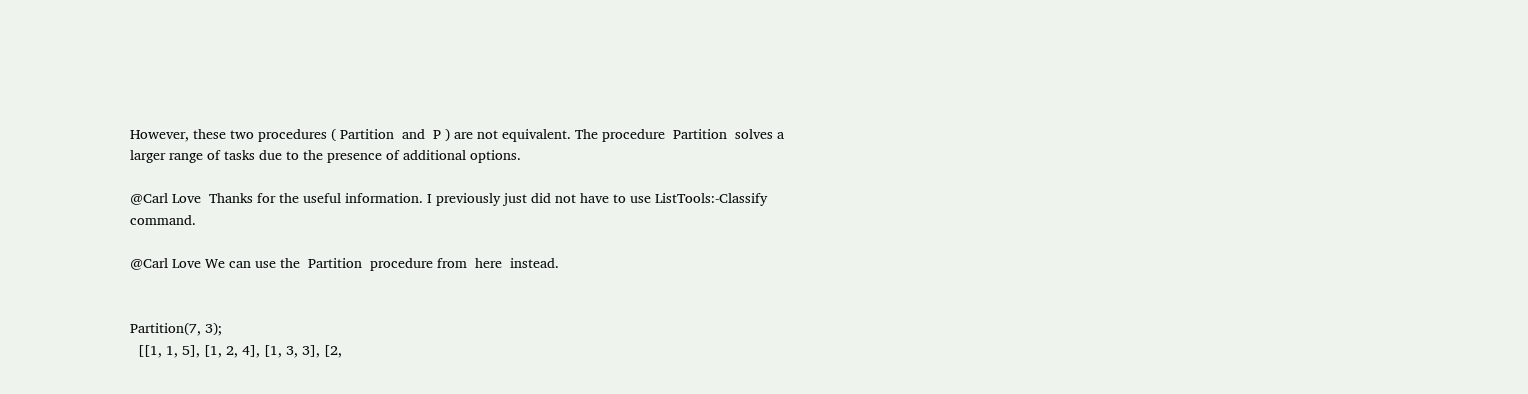However, these two procedures ( Partition  and  P ) are not equivalent. The procedure  Partition  solves a larger range of tasks due to the presence of additional options.

@Carl Love  Thanks for the useful information. I previously just did not have to use ListTools:-Classify command.

@Carl Love We can use the  Partition  procedure from  here  instead.


Partition(7, 3);
  [[1, 1, 5], [1, 2, 4], [1, 3, 3], [2,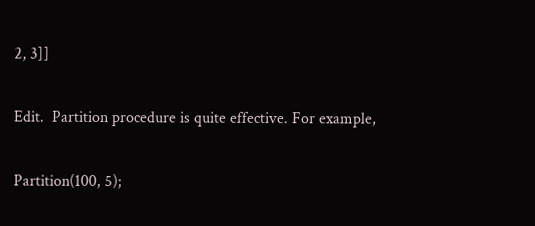2, 3]]

Edit.  Partition procedure is quite effective. For example,

Partition(100, 5);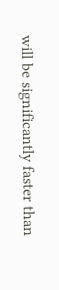will be significantly faster than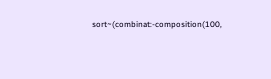sort~(combinat:-composition(100,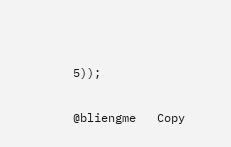5));

@bliengme   Copy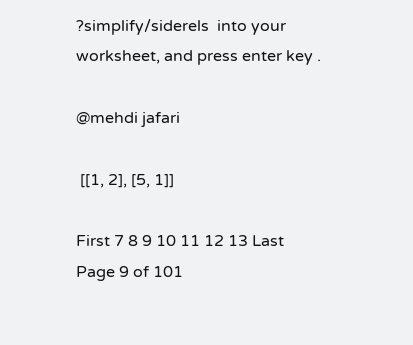?simplify/siderels  into your worksheet, and press enter key .

@mehdi jafari

 [[1, 2], [5, 1]]

First 7 8 9 10 11 12 13 Last Page 9 of 101